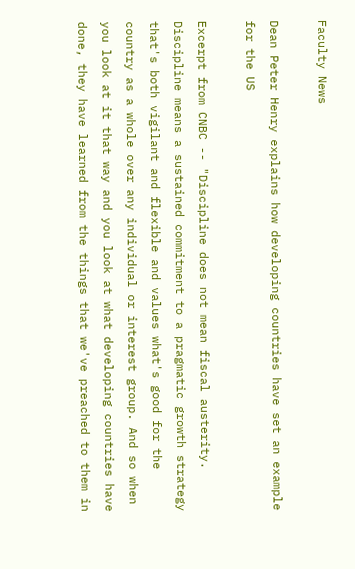Faculty News

Dean Peter Henry explains how developing countries have set an example for the US

Excerpt from CNBC -- "Discipline does not mean fiscal austerity. Discipline means a sustained commitment to a pragmatic growth strategy that's both vigilant and flexible and values what's good for the country as a whole over any individual or interest group. And so when you look at it that way and you look at what developing countries have done, they have learned from the things that we've preached to them in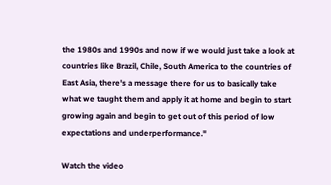the 1980s and 1990s and now if we would just take a look at countries like Brazil, Chile, South America to the countries of East Asia, there's a message there for us to basically take what we taught them and apply it at home and begin to start growing again and begin to get out of this period of low expectations and underperformance."

Watch the video